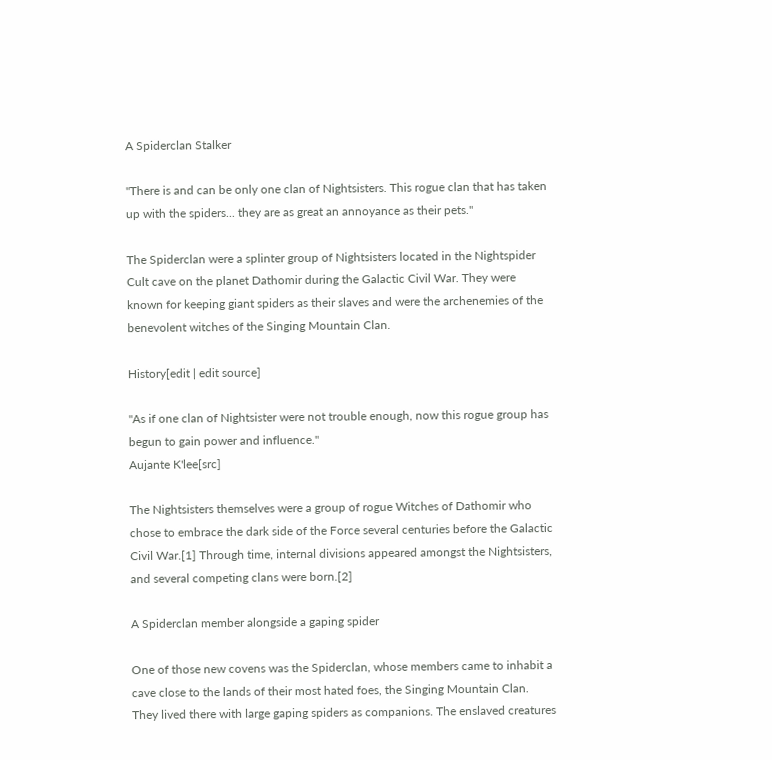A Spiderclan Stalker

"There is and can be only one clan of Nightsisters. This rogue clan that has taken up with the spiders... they are as great an annoyance as their pets."

The Spiderclan were a splinter group of Nightsisters located in the Nightspider Cult cave on the planet Dathomir during the Galactic Civil War. They were known for keeping giant spiders as their slaves and were the archenemies of the benevolent witches of the Singing Mountain Clan.

History[edit | edit source]

"As if one clan of Nightsister were not trouble enough, now this rogue group has begun to gain power and influence."
Aujante K'lee[src]

The Nightsisters themselves were a group of rogue Witches of Dathomir who chose to embrace the dark side of the Force several centuries before the Galactic Civil War.[1] Through time, internal divisions appeared amongst the Nightsisters, and several competing clans were born.[2]

A Spiderclan member alongside a gaping spider

One of those new covens was the Spiderclan, whose members came to inhabit a cave close to the lands of their most hated foes, the Singing Mountain Clan. They lived there with large gaping spiders as companions. The enslaved creatures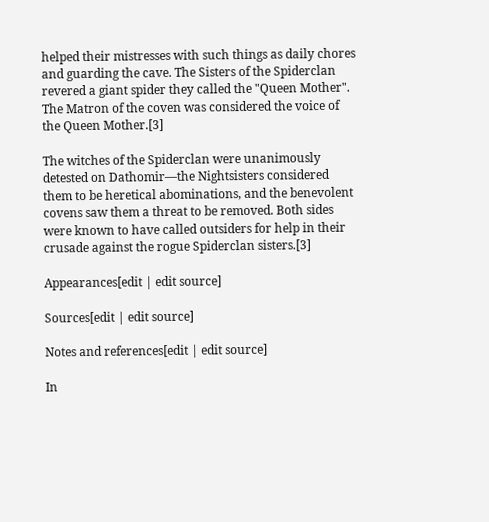helped their mistresses with such things as daily chores and guarding the cave. The Sisters of the Spiderclan revered a giant spider they called the "Queen Mother". The Matron of the coven was considered the voice of the Queen Mother.[3]

The witches of the Spiderclan were unanimously detested on Dathomir—the Nightsisters considered them to be heretical abominations, and the benevolent covens saw them a threat to be removed. Both sides were known to have called outsiders for help in their crusade against the rogue Spiderclan sisters.[3]

Appearances[edit | edit source]

Sources[edit | edit source]

Notes and references[edit | edit source]

In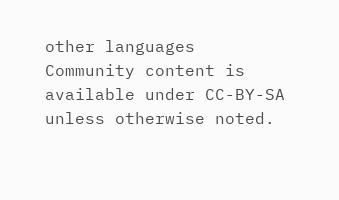other languages
Community content is available under CC-BY-SA unless otherwise noted.